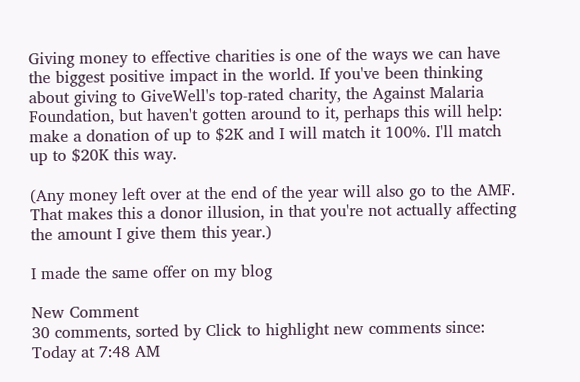Giving money to effective charities is one of the ways we can have the biggest positive impact in the world. If you've been thinking about giving to GiveWell's top-rated charity, the Against Malaria Foundation, but haven't gotten around to it, perhaps this will help: make a donation of up to $2K and I will match it 100%. I'll match up to $20K this way.

(Any money left over at the end of the year will also go to the AMF. That makes this a donor illusion, in that you're not actually affecting the amount I give them this year.)

I made the same offer on my blog

New Comment
30 comments, sorted by Click to highlight new comments since: Today at 7:48 AM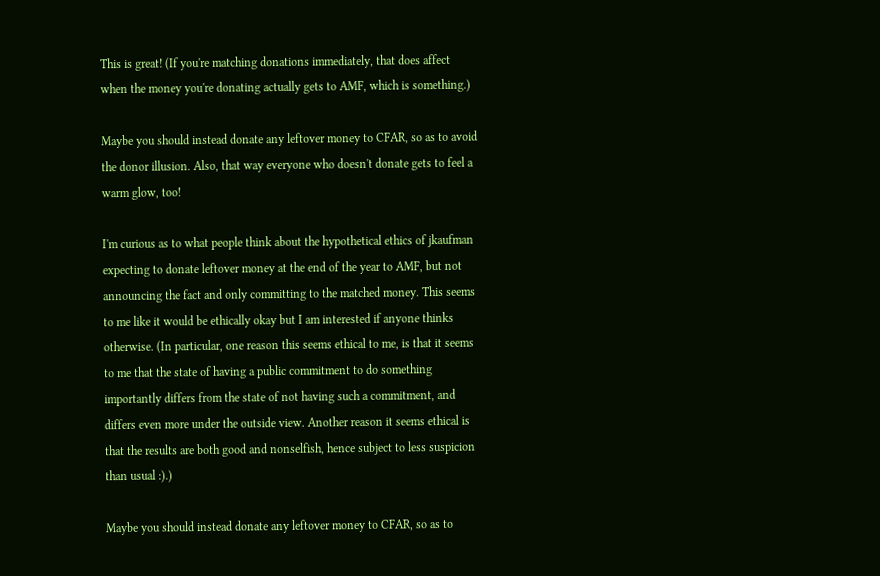This is great! (If you're matching donations immediately, that does affect when the money you're donating actually gets to AMF, which is something.)

Maybe you should instead donate any leftover money to CFAR, so as to avoid the donor illusion. Also, that way everyone who doesn't donate gets to feel a warm glow, too!

I'm curious as to what people think about the hypothetical ethics of jkaufman expecting to donate leftover money at the end of the year to AMF, but not announcing the fact and only committing to the matched money. This seems to me like it would be ethically okay but I am interested if anyone thinks otherwise. (In particular, one reason this seems ethical to me, is that it seems to me that the state of having a public commitment to do something importantly differs from the state of not having such a commitment, and differs even more under the outside view. Another reason it seems ethical is that the results are both good and nonselfish, hence subject to less suspicion than usual :).)

Maybe you should instead donate any leftover money to CFAR, so as to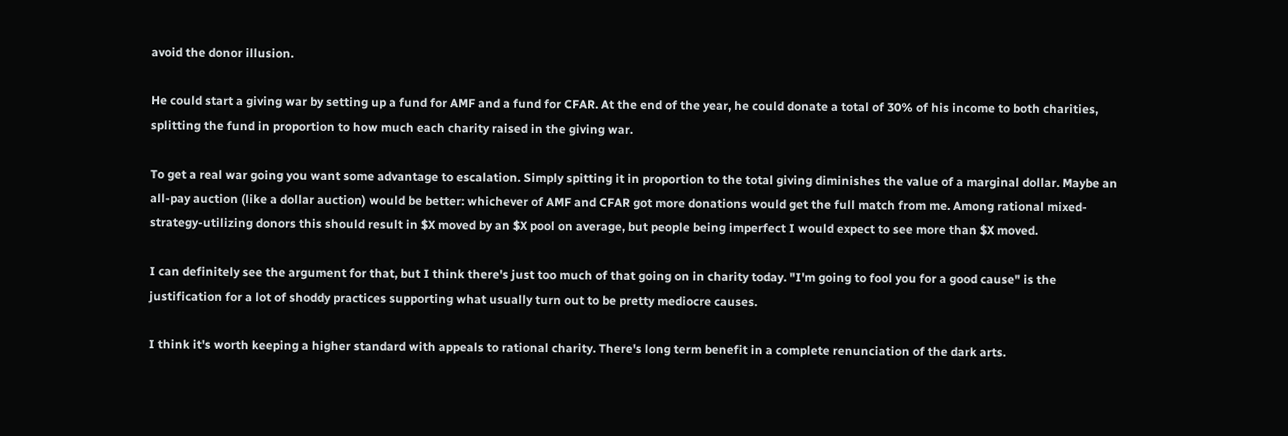avoid the donor illusion.

He could start a giving war by setting up a fund for AMF and a fund for CFAR. At the end of the year, he could donate a total of 30% of his income to both charities, splitting the fund in proportion to how much each charity raised in the giving war.

To get a real war going you want some advantage to escalation. Simply spitting it in proportion to the total giving diminishes the value of a marginal dollar. Maybe an all-pay auction (like a dollar auction) would be better: whichever of AMF and CFAR got more donations would get the full match from me. Among rational mixed-strategy-utilizing donors this should result in $X moved by an $X pool on average, but people being imperfect I would expect to see more than $X moved.

I can definitely see the argument for that, but I think there's just too much of that going on in charity today. "I'm going to fool you for a good cause" is the justification for a lot of shoddy practices supporting what usually turn out to be pretty mediocre causes.

I think it's worth keeping a higher standard with appeals to rational charity. There's long term benefit in a complete renunciation of the dark arts.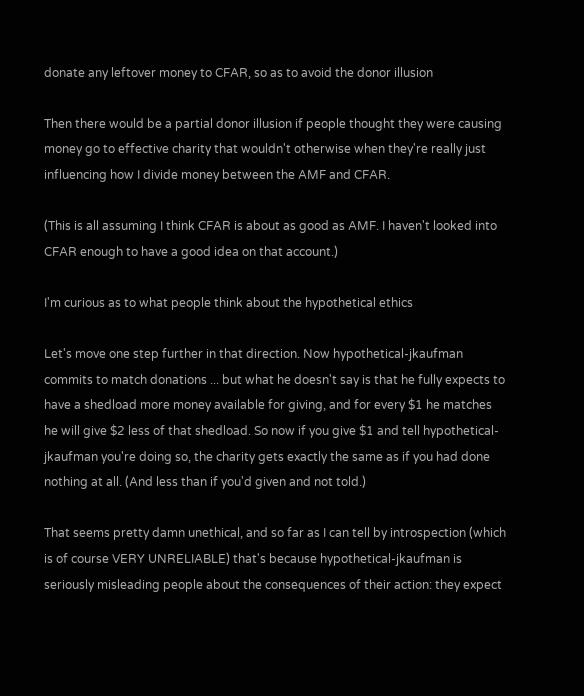donate any leftover money to CFAR, so as to avoid the donor illusion

Then there would be a partial donor illusion if people thought they were causing money go to effective charity that wouldn't otherwise when they're really just influencing how I divide money between the AMF and CFAR.

(This is all assuming I think CFAR is about as good as AMF. I haven't looked into CFAR enough to have a good idea on that account.)

I'm curious as to what people think about the hypothetical ethics

Let's move one step further in that direction. Now hypothetical-jkaufman commits to match donations ... but what he doesn't say is that he fully expects to have a shedload more money available for giving, and for every $1 he matches he will give $2 less of that shedload. So now if you give $1 and tell hypothetical-jkaufman you're doing so, the charity gets exactly the same as if you had done nothing at all. (And less than if you'd given and not told.)

That seems pretty damn unethical, and so far as I can tell by introspection (which is of course VERY UNRELIABLE) that's because hypothetical-jkaufman is seriously misleading people about the consequences of their action: they expect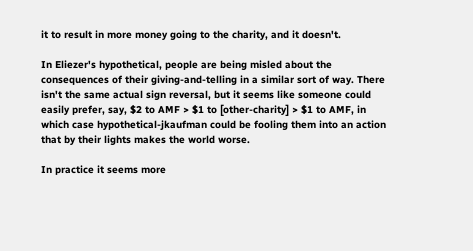it to result in more money going to the charity, and it doesn't.

In Eliezer's hypothetical, people are being misled about the consequences of their giving-and-telling in a similar sort of way. There isn't the same actual sign reversal, but it seems like someone could easily prefer, say, $2 to AMF > $1 to [other-charity] > $1 to AMF, in which case hypothetical-jkaufman could be fooling them into an action that by their lights makes the world worse.

In practice it seems more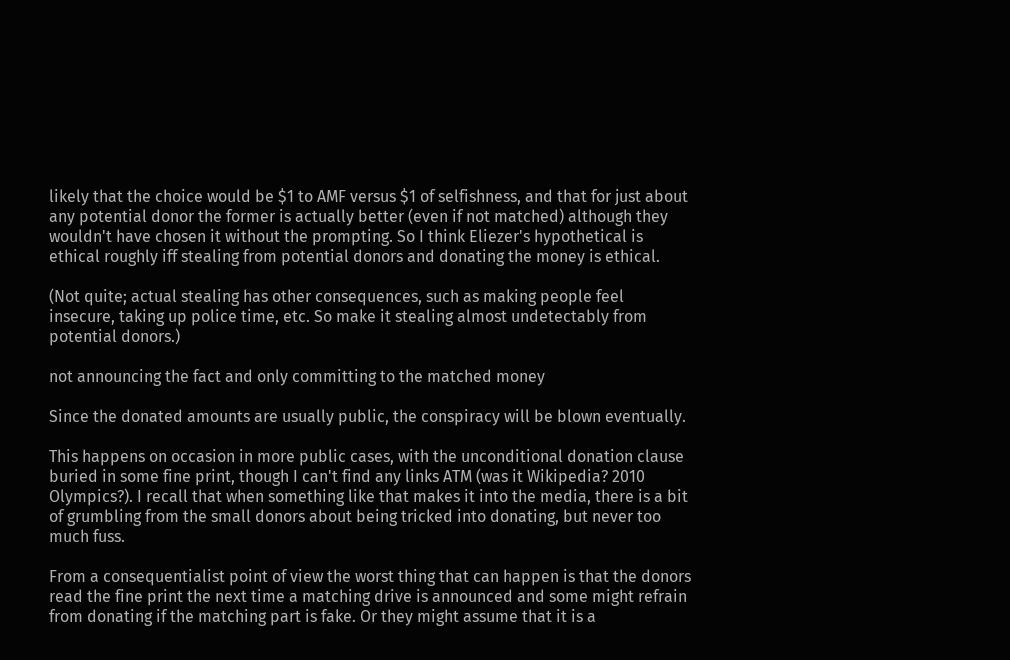likely that the choice would be $1 to AMF versus $1 of selfishness, and that for just about any potential donor the former is actually better (even if not matched) although they wouldn't have chosen it without the prompting. So I think Eliezer's hypothetical is ethical roughly iff stealing from potential donors and donating the money is ethical.

(Not quite; actual stealing has other consequences, such as making people feel insecure, taking up police time, etc. So make it stealing almost undetectably from potential donors.)

not announcing the fact and only committing to the matched money

Since the donated amounts are usually public, the conspiracy will be blown eventually.

This happens on occasion in more public cases, with the unconditional donation clause buried in some fine print, though I can't find any links ATM (was it Wikipedia? 2010 Olympics?). I recall that when something like that makes it into the media, there is a bit of grumbling from the small donors about being tricked into donating, but never too much fuss.

From a consequentialist point of view the worst thing that can happen is that the donors read the fine print the next time a matching drive is announced and some might refrain from donating if the matching part is fake. Or they might assume that it is a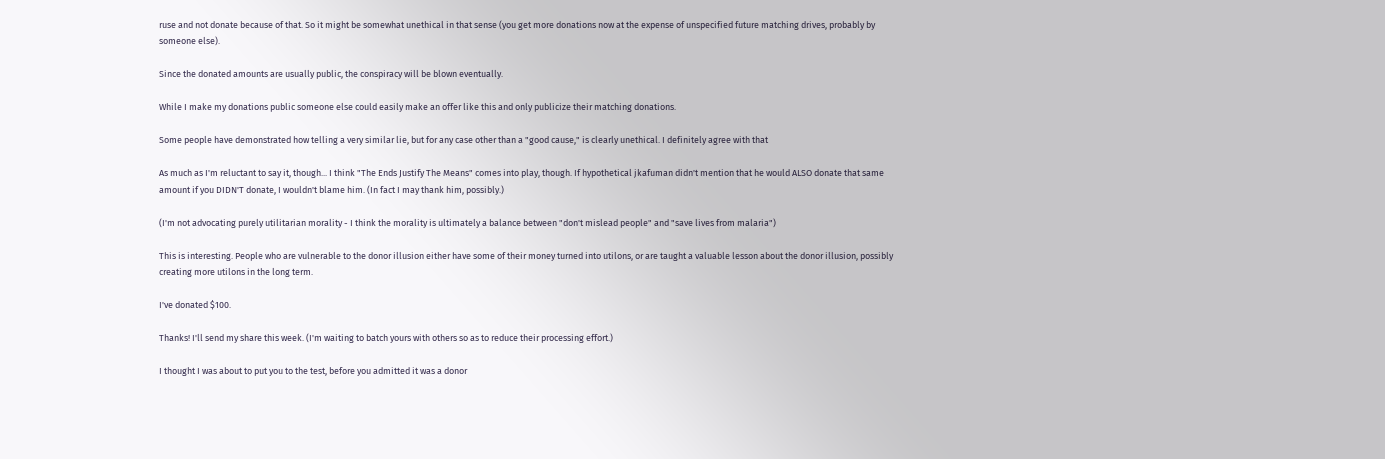ruse and not donate because of that. So it might be somewhat unethical in that sense (you get more donations now at the expense of unspecified future matching drives, probably by someone else).

Since the donated amounts are usually public, the conspiracy will be blown eventually.

While I make my donations public someone else could easily make an offer like this and only publicize their matching donations.

Some people have demonstrated how telling a very similar lie, but for any case other than a "good cause," is clearly unethical. I definitely agree with that

As much as I'm reluctant to say it, though... I think "The Ends Justify The Means" comes into play, though. If hypothetical jkafuman didn't mention that he would ALSO donate that same amount if you DIDN'T donate, I wouldn't blame him. (In fact I may thank him, possibly.)

(I'm not advocating purely utilitarian morality - I think the morality is ultimately a balance between "don't mislead people" and "save lives from malaria")

This is interesting. People who are vulnerable to the donor illusion either have some of their money turned into utilons, or are taught a valuable lesson about the donor illusion, possibly creating more utilons in the long term.

I've donated $100.

Thanks! I'll send my share this week. (I'm waiting to batch yours with others so as to reduce their processing effort.)

I thought I was about to put you to the test, before you admitted it was a donor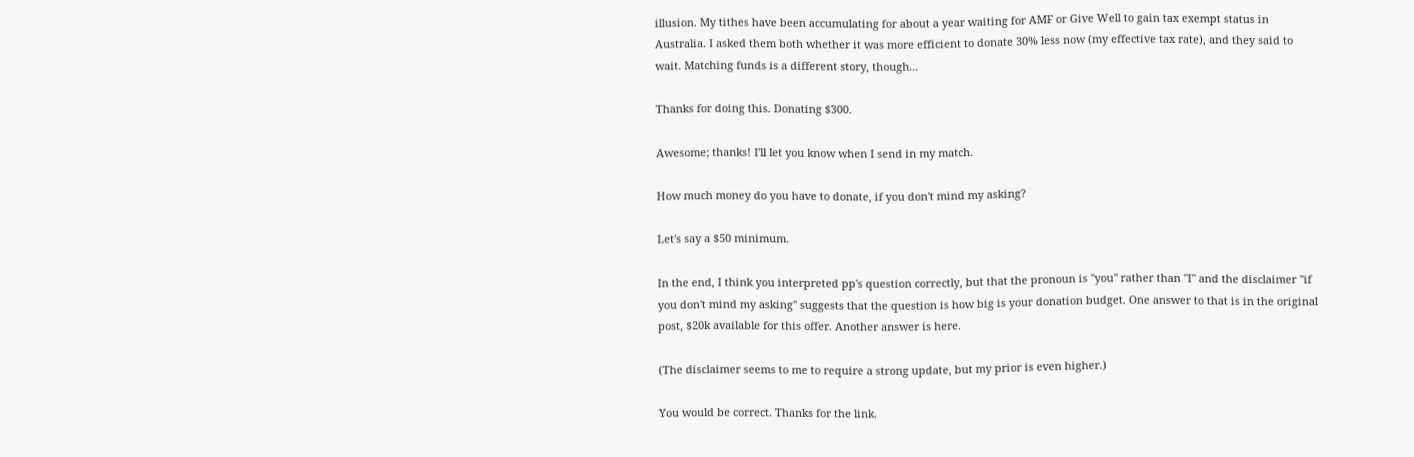illusion. My tithes have been accumulating for about a year waiting for AMF or Give Well to gain tax exempt status in Australia. I asked them both whether it was more efficient to donate 30% less now (my effective tax rate), and they said to wait. Matching funds is a different story, though...

Thanks for doing this. Donating $300.

Awesome; thanks! I'll let you know when I send in my match.

How much money do you have to donate, if you don't mind my asking?

Let's say a $50 minimum.

In the end, I think you interpreted pp's question correctly, but that the pronoun is "you" rather than "I" and the disclaimer "if you don't mind my asking" suggests that the question is how big is your donation budget. One answer to that is in the original post, $20k available for this offer. Another answer is here.

(The disclaimer seems to me to require a strong update, but my prior is even higher.)

You would be correct. Thanks for the link.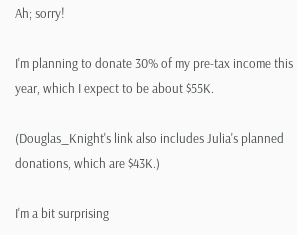Ah; sorry!

I'm planning to donate 30% of my pre-tax income this year, which I expect to be about $55K.

(Douglas_Knight's link also includes Julia's planned donations, which are $43K.)

I'm a bit surprising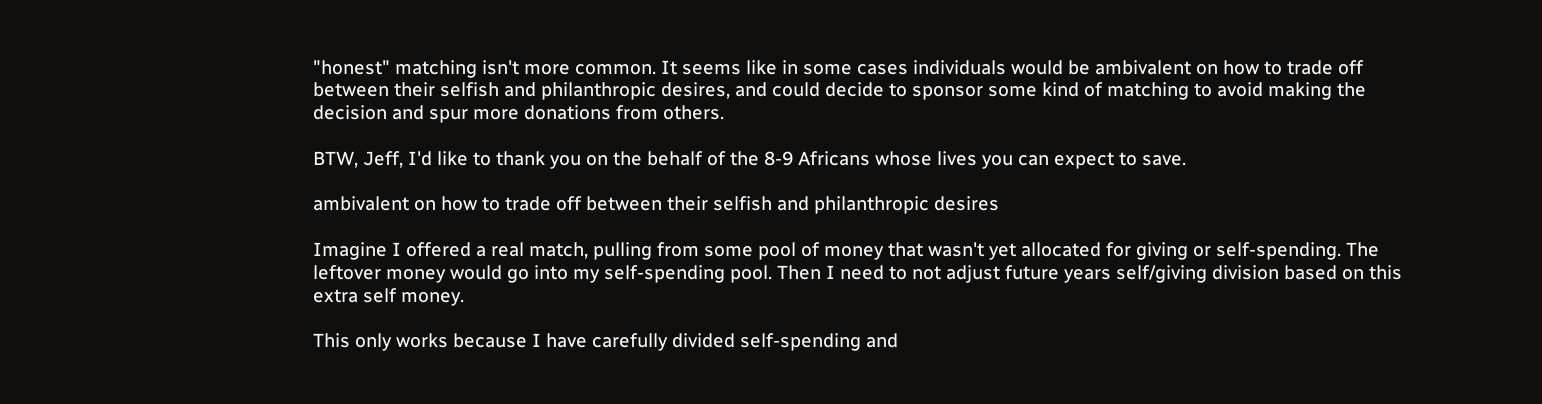"honest" matching isn't more common. It seems like in some cases individuals would be ambivalent on how to trade off between their selfish and philanthropic desires, and could decide to sponsor some kind of matching to avoid making the decision and spur more donations from others.

BTW, Jeff, I'd like to thank you on the behalf of the 8-9 Africans whose lives you can expect to save.

ambivalent on how to trade off between their selfish and philanthropic desires

Imagine I offered a real match, pulling from some pool of money that wasn't yet allocated for giving or self-spending. The leftover money would go into my self-spending pool. Then I need to not adjust future years self/giving division based on this extra self money.

This only works because I have carefully divided self-spending and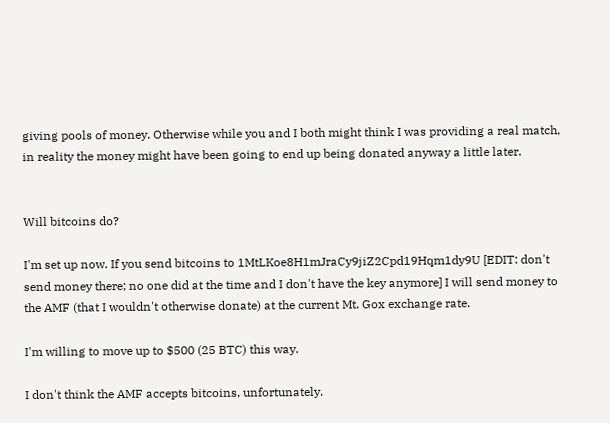giving pools of money. Otherwise while you and I both might think I was providing a real match, in reality the money might have been going to end up being donated anyway a little later.


Will bitcoins do?

I'm set up now. If you send bitcoins to 1MtLKoe8H1mJraCy9jiZ2Cpd19Hqm1dy9U [EDIT: don't send money there; no one did at the time and I don't have the key anymore] I will send money to the AMF (that I wouldn't otherwise donate) at the current Mt. Gox exchange rate.

I'm willing to move up to $500 (25 BTC) this way.

I don't think the AMF accepts bitcoins, unfortunately.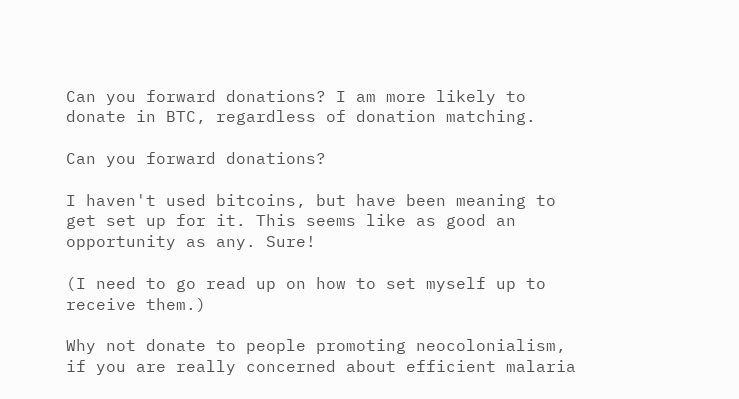Can you forward donations? I am more likely to donate in BTC, regardless of donation matching.

Can you forward donations?

I haven't used bitcoins, but have been meaning to get set up for it. This seems like as good an opportunity as any. Sure!

(I need to go read up on how to set myself up to receive them.)

Why not donate to people promoting neocolonialism, if you are really concerned about efficient malaria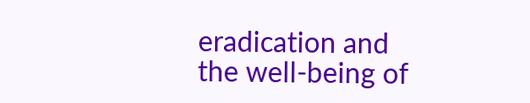eradication and the well-being of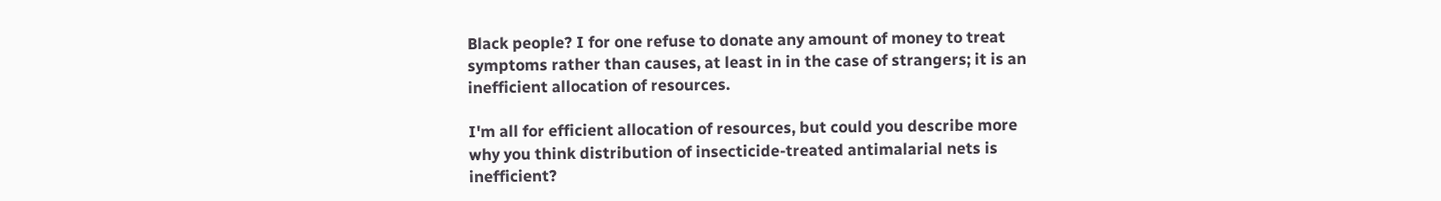Black people? I for one refuse to donate any amount of money to treat symptoms rather than causes, at least in in the case of strangers; it is an inefficient allocation of resources.

I'm all for efficient allocation of resources, but could you describe more why you think distribution of insecticide-treated antimalarial nets is inefficient?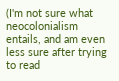(I'm not sure what neocolonialism entails, and am even less sure after trying to read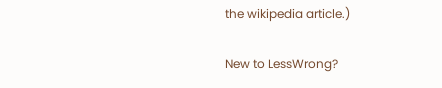the wikipedia article.)

New to LessWrong?